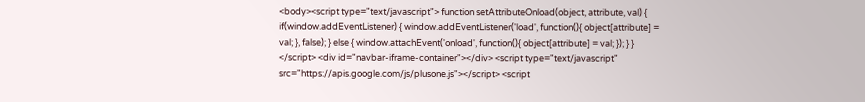<body><script type="text/javascript"> function setAttributeOnload(object, attribute, val) { if(window.addEventListener) { window.addEventListener('load', function(){ object[attribute] = val; }, false); } else { window.attachEvent('onload', function(){ object[attribute] = val; }); } } </script> <div id="navbar-iframe-container"></div> <script type="text/javascript" src="https://apis.google.com/js/plusone.js"></script> <script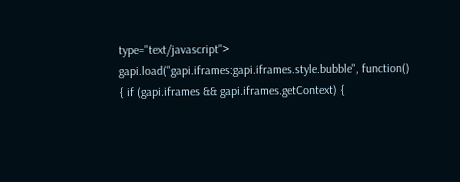type="text/javascript"> gapi.load("gapi.iframes:gapi.iframes.style.bubble", function() { if (gapi.iframes && gapi.iframes.getContext) {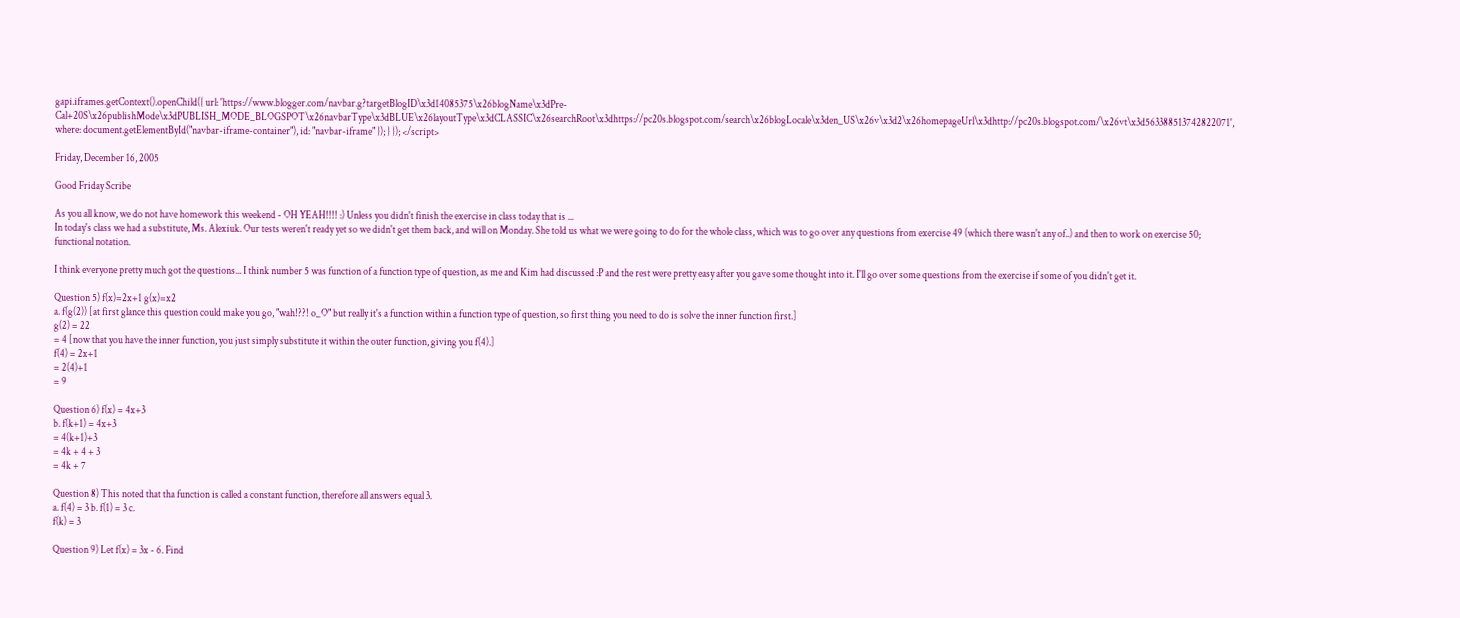gapi.iframes.getContext().openChild({ url: 'https://www.blogger.com/navbar.g?targetBlogID\x3d14085375\x26blogName\x3dPre-Cal+20S\x26publishMode\x3dPUBLISH_MODE_BLOGSPOT\x26navbarType\x3dBLUE\x26layoutType\x3dCLASSIC\x26searchRoot\x3dhttps://pc20s.blogspot.com/search\x26blogLocale\x3den_US\x26v\x3d2\x26homepageUrl\x3dhttp://pc20s.blogspot.com/\x26vt\x3d563388513742822071', where: document.getElementById("navbar-iframe-container"), id: "navbar-iframe" }); } }); </script>

Friday, December 16, 2005

Good Friday Scribe

As you all know, we do not have homework this weekend - OH YEAH!!!! :) Unless you didn't finish the exercise in class today that is ...
In today's class we had a substitute, Ms. Alexiuk. Our tests weren't ready yet so we didn't get them back, and will on Monday. She told us what we were going to do for the whole class, which was to go over any questions from exercise 49 (which there wasn't any of..) and then to work on exercise 50; functional notation.

I think everyone pretty much got the questions... I think number 5 was function of a function type of question, as me and Kim had discussed :P and the rest were pretty easy after you gave some thought into it. I'll go over some questions from the exercise if some of you didn't get it.

Question 5) f(x)=2x+1 g(x)=x2
a. f(g(2)) [at first glance this question could make you go, "wah!??! o_O" but really it's a function within a function type of question, so first thing you need to do is solve the inner function first.]
g(2) = 22
= 4 [now that you have the inner function, you just simply substitute it within the outer function, giving you f(4).]
f(4) = 2x+1
= 2(4)+1
= 9

Question 6) f(x) = 4x+3
b. f(k+1) = 4x+3
= 4(k+1)+3
= 4k + 4 + 3
= 4k + 7

Question 8) This noted that tha function is called a constant function, therefore all answers equal 3.
a. f(4) = 3 b. f(1) = 3 c.
f(k) = 3

Question 9) Let f(x) = 3x - 6. Find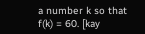a number k so that f(k) = 60. [kay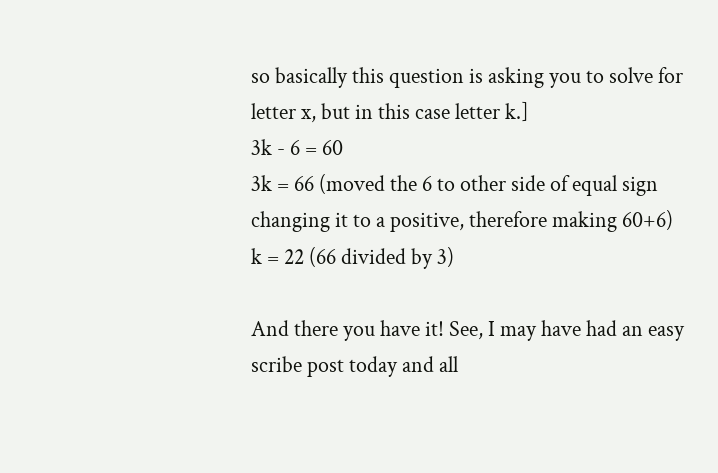so basically this question is asking you to solve for letter x, but in this case letter k.]
3k - 6 = 60
3k = 66 (moved the 6 to other side of equal sign changing it to a positive, therefore making 60+6)
k = 22 (66 divided by 3)

And there you have it! See, I may have had an easy scribe post today and all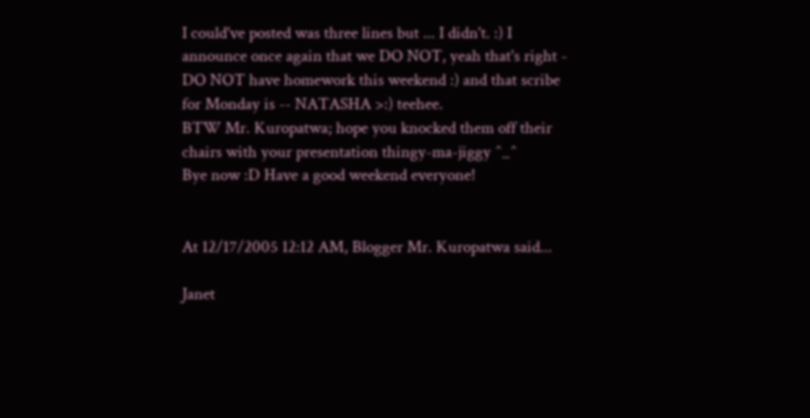I could've posted was three lines but ... I didn't. :) I announce once again that we DO NOT, yeah that's right - DO NOT have homework this weekend :) and that scribe for Monday is -- NATASHA >:) teehee.
BTW Mr. Kuropatwa; hope you knocked them off their chairs with your presentation thingy-ma-jiggy ^_^
Bye now :D Have a good weekend everyone!


At 12/17/2005 12:12 AM, Blogger Mr. Kuropatwa said...

Janet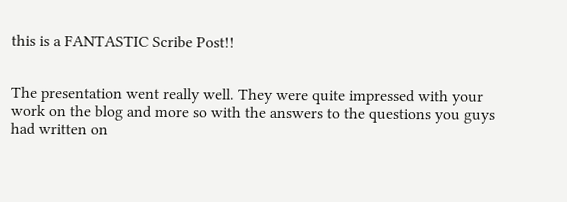this is a FANTASTIC Scribe Post!!


The presentation went really well. They were quite impressed with your work on the blog and more so with the answers to the questions you guys had written on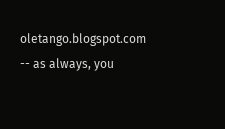oletango.blogspot.com -- as always, you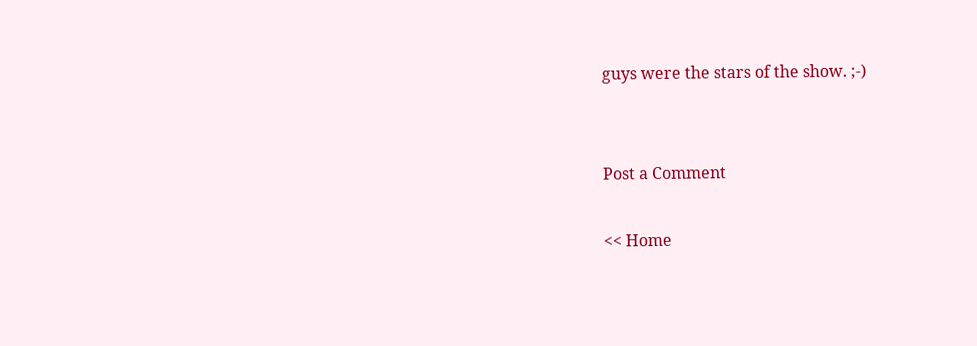guys were the stars of the show. ;-)


Post a Comment

<< Home